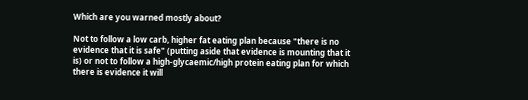Which are you warned mostly about?

Not to follow a low carb, higher fat eating plan because "there is no evidence that it is safe" (putting aside that evidence is mounting that it is) or not to follow a high-glycaemic/high protein eating plan for which there is evidence it will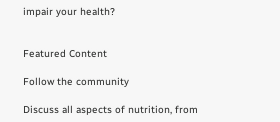impair your health?


Featured Content

Follow the community

Discuss all aspects of nutrition, from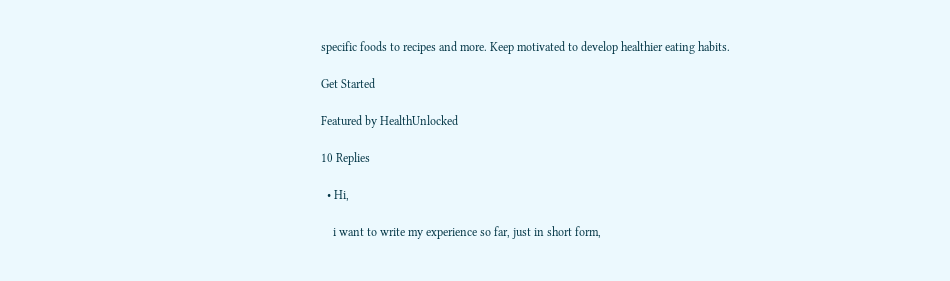specific foods to recipes and more. Keep motivated to develop healthier eating habits.

Get Started

Featured by HealthUnlocked

10 Replies

  • Hi,

    i want to write my experience so far, just in short form,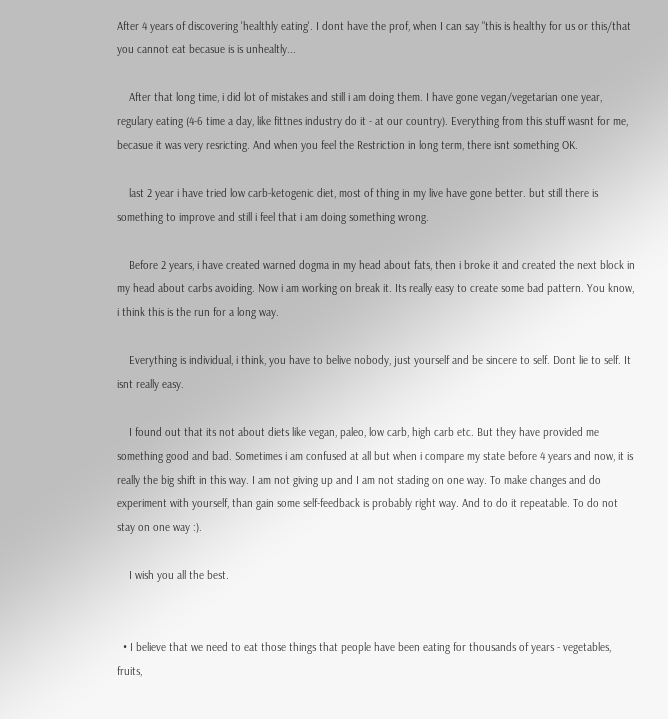After 4 years of discovering 'healthly eating'. I dont have the prof, when I can say "this is healthy for us or this/that you cannot eat becasue is is unhealtly...

    After that long time, i did lot of mistakes and still i am doing them. I have gone vegan/vegetarian one year, regulary eating (4-6 time a day, like fittnes industry do it - at our country). Everything from this stuff wasnt for me, becasue it was very resricting. And when you feel the Restriction in long term, there isnt something OK.

    last 2 year i have tried low carb-ketogenic diet, most of thing in my live have gone better. but still there is something to improve and still i feel that i am doing something wrong.

    Before 2 years, i have created warned dogma in my head about fats, then i broke it and created the next block in my head about carbs avoiding. Now i am working on break it. Its really easy to create some bad pattern. You know, i think this is the run for a long way.

    Everything is individual, i think, you have to belive nobody, just yourself and be sincere to self. Dont lie to self. It isnt really easy.

    I found out that its not about diets like vegan, paleo, low carb, high carb etc. But they have provided me something good and bad. Sometimes i am confused at all but when i compare my state before 4 years and now, it is really the big shift in this way. I am not giving up and I am not stading on one way. To make changes and do experiment with yourself, than gain some self-feedback is probably right way. And to do it repeatable. To do not stay on one way :).

    I wish you all the best.


  • I believe that we need to eat those things that people have been eating for thousands of years - vegetables, fruits,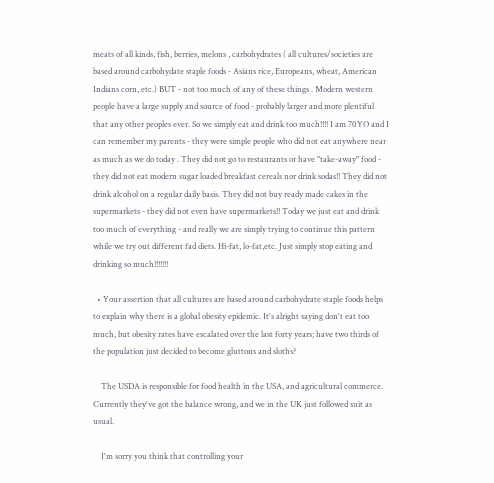meats of all kinds, fish, berries, melons , carbohydrates ( all cultures/societies are based around carbohydate staple foods - Asians rice, Europeans, wheat, American Indians corn, etc.) BUT - not too much of any of these things . Modern western people have a large supply and source of food - probably larger and more plentiful that any other peoples ever. So we simply eat and drink too much!!!! I am 70YO and I can remember my parents - they were simple people who did not eat anywhere near as much as we do today . They did not go to restaurants or have "take-away" food - they did not eat modern sugar loaded breakfast cereals nor drink sodas!! They did not drink alcohol on a regular daily basis. They did not buy ready made cakes in the supermarkets - they did not even have supermarkets!! Today we just eat and drink too much of everything - and really we are simply trying to continue this pattern while we try out different fad diets. Hi-fat, lo-fat,etc. Just simply stop eating and drinking so much!!!!!!!

  • Your assertion that all cultures are based around carbohydrate staple foods helps to explain why there is a global obesity epidemic. It's alright saying don't eat too much, but obesity rates have escalated over the last forty years; have two thirds of the population just decided to become gluttons and sloths?

    The USDA is responsible for food health in the USA, and agricultural commerce. Currently they've got the balance wrong, and we in the UK just followed suit as usual.

    I'm sorry you think that controlling your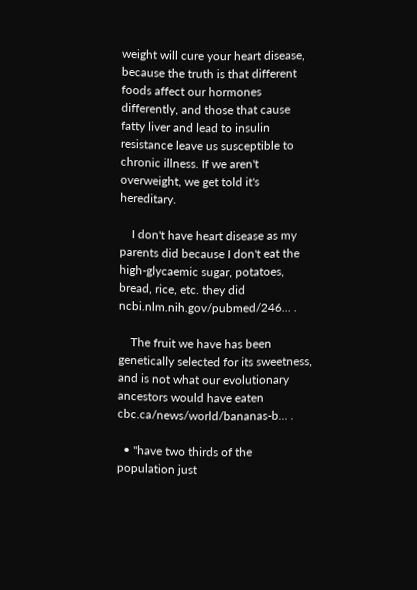weight will cure your heart disease, because the truth is that different foods affect our hormones differently, and those that cause fatty liver and lead to insulin resistance leave us susceptible to chronic illness. If we aren't overweight, we get told it's hereditary.

    I don't have heart disease as my parents did because I don't eat the high-glycaemic sugar, potatoes, bread, rice, etc. they did ncbi.nlm.nih.gov/pubmed/246... .

    The fruit we have has been genetically selected for its sweetness, and is not what our evolutionary ancestors would have eaten cbc.ca/news/world/bananas-b... .

  • "have two thirds of the population just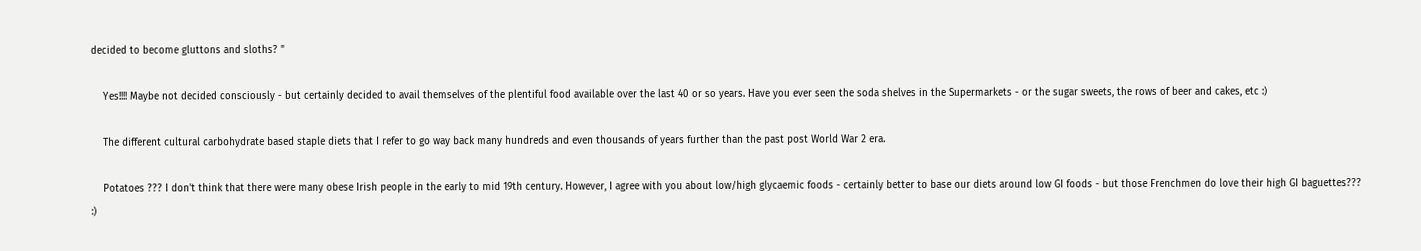decided to become gluttons and sloths? "

    Yes!!!! Maybe not decided consciously - but certainly decided to avail themselves of the plentiful food available over the last 40 or so years. Have you ever seen the soda shelves in the Supermarkets - or the sugar sweets, the rows of beer and cakes, etc :)

    The different cultural carbohydrate based staple diets that I refer to go way back many hundreds and even thousands of years further than the past post World War 2 era.

    Potatoes ??? I don't think that there were many obese Irish people in the early to mid 19th century. However, I agree with you about low/high glycaemic foods - certainly better to base our diets around low GI foods - but those Frenchmen do love their high GI baguettes??? :)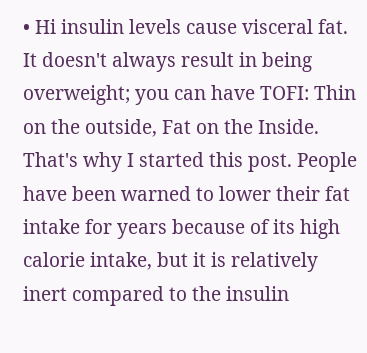• Hi insulin levels cause visceral fat. It doesn't always result in being overweight; you can have TOFI: Thin on the outside, Fat on the Inside. That's why I started this post. People have been warned to lower their fat intake for years because of its high calorie intake, but it is relatively inert compared to the insulin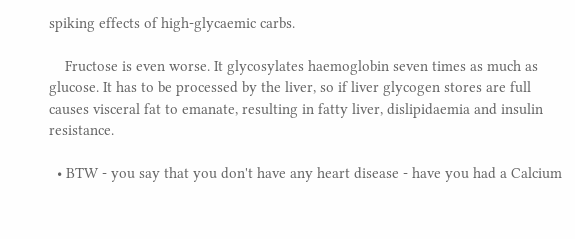spiking effects of high-glycaemic carbs.

    Fructose is even worse. It glycosylates haemoglobin seven times as much as glucose. It has to be processed by the liver, so if liver glycogen stores are full causes visceral fat to emanate, resulting in fatty liver, dislipidaemia and insulin resistance.

  • BTW - you say that you don't have any heart disease - have you had a Calcium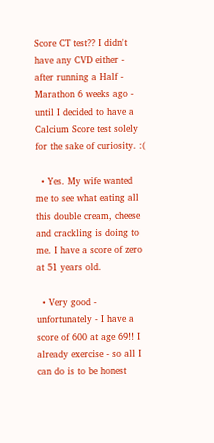Score CT test?? I didn't have any CVD either - after running a Half - Marathon 6 weeks ago - until I decided to have a Calcium Score test solely for the sake of curiosity. :(

  • Yes. My wife wanted me to see what eating all this double cream, cheese and crackling is doing to me. I have a score of zero at 51 years old.

  • Very good - unfortunately - I have a score of 600 at age 69!! I already exercise - so all I can do is to be honest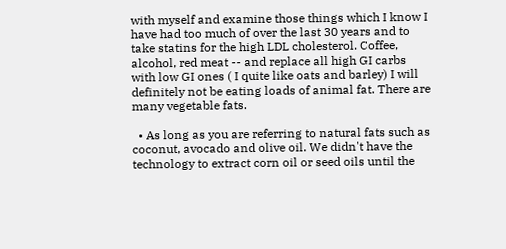with myself and examine those things which I know I have had too much of over the last 30 years and to take statins for the high LDL cholesterol. Coffee, alcohol, red meat -- and replace all high GI carbs with low GI ones ( I quite like oats and barley) I will definitely not be eating loads of animal fat. There are many vegetable fats.

  • As long as you are referring to natural fats such as coconut, avocado and olive oil. We didn't have the technology to extract corn oil or seed oils until the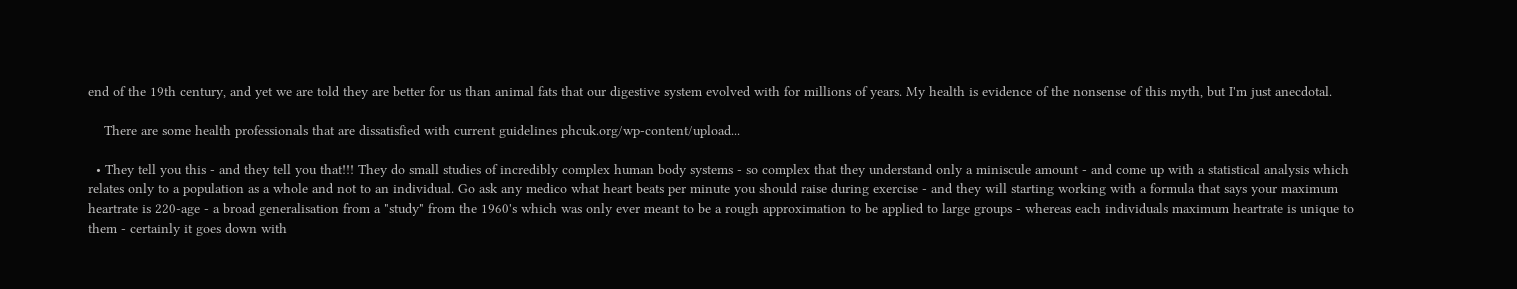end of the 19th century, and yet we are told they are better for us than animal fats that our digestive system evolved with for millions of years. My health is evidence of the nonsense of this myth, but I'm just anecdotal.

    There are some health professionals that are dissatisfied with current guidelines phcuk.org/wp-content/upload...

  • They tell you this - and they tell you that!!! They do small studies of incredibly complex human body systems - so complex that they understand only a miniscule amount - and come up with a statistical analysis which relates only to a population as a whole and not to an individual. Go ask any medico what heart beats per minute you should raise during exercise - and they will starting working with a formula that says your maximum heartrate is 220-age - a broad generalisation from a "study" from the 1960's which was only ever meant to be a rough approximation to be applied to large groups - whereas each individuals maximum heartrate is unique to them - certainly it goes down with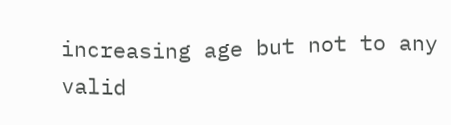increasing age but not to any valid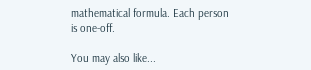mathematical formula. Each person is one-off.

You may also like...